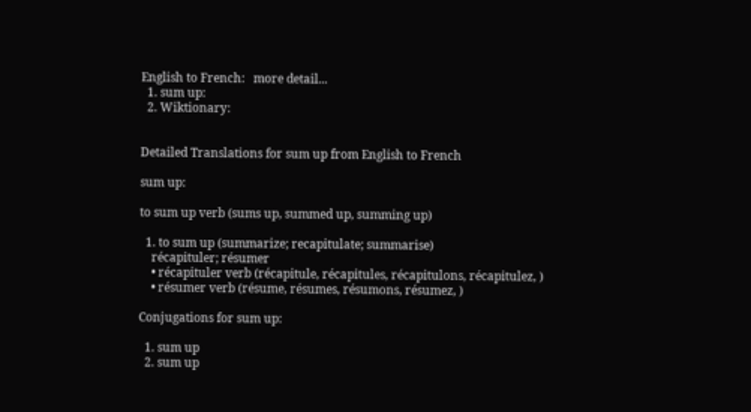English to French:   more detail...
  1. sum up:
  2. Wiktionary:


Detailed Translations for sum up from English to French

sum up:

to sum up verb (sums up, summed up, summing up)

  1. to sum up (summarize; recapitulate; summarise)
    récapituler; résumer
    • récapituler verb (récapitule, récapitules, récapitulons, récapitulez, )
    • résumer verb (résume, résumes, résumons, résumez, )

Conjugations for sum up:

  1. sum up
  2. sum up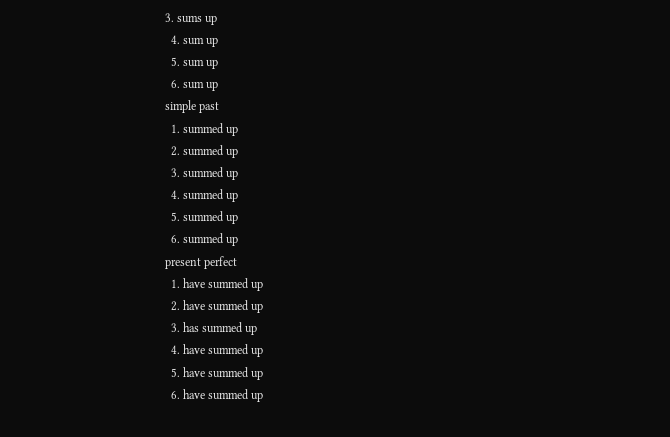3. sums up
  4. sum up
  5. sum up
  6. sum up
simple past
  1. summed up
  2. summed up
  3. summed up
  4. summed up
  5. summed up
  6. summed up
present perfect
  1. have summed up
  2. have summed up
  3. has summed up
  4. have summed up
  5. have summed up
  6. have summed up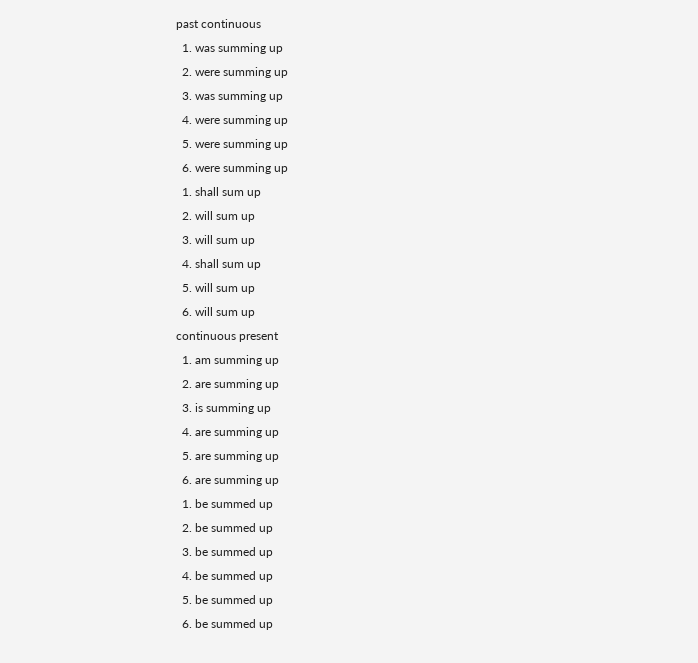past continuous
  1. was summing up
  2. were summing up
  3. was summing up
  4. were summing up
  5. were summing up
  6. were summing up
  1. shall sum up
  2. will sum up
  3. will sum up
  4. shall sum up
  5. will sum up
  6. will sum up
continuous present
  1. am summing up
  2. are summing up
  3. is summing up
  4. are summing up
  5. are summing up
  6. are summing up
  1. be summed up
  2. be summed up
  3. be summed up
  4. be summed up
  5. be summed up
  6. be summed up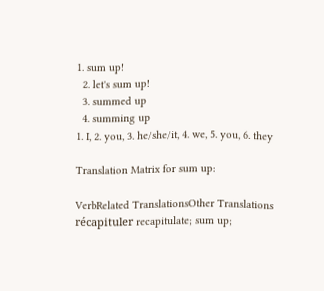1. sum up!
  2. let's sum up!
  3. summed up
  4. summing up
1. I, 2. you, 3. he/she/it, 4. we, 5. you, 6. they

Translation Matrix for sum up:

VerbRelated TranslationsOther Translations
récapituler recapitulate; sum up;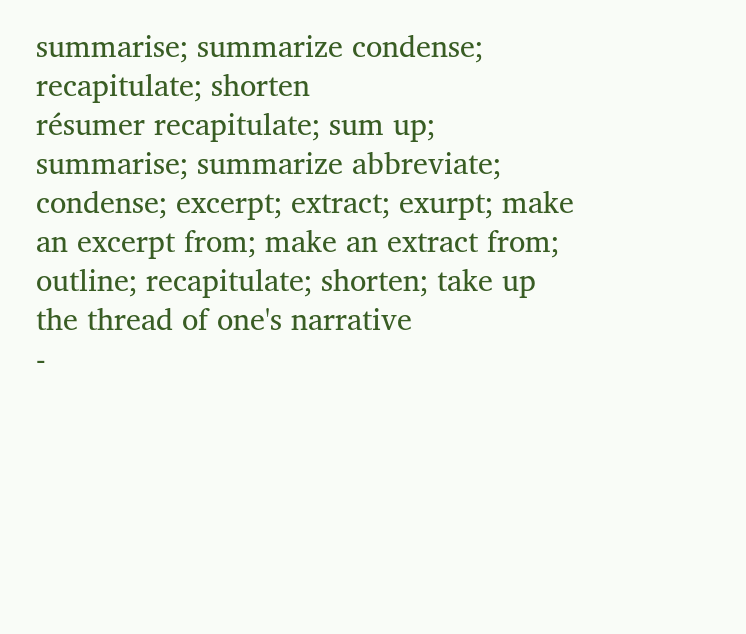summarise; summarize condense; recapitulate; shorten
résumer recapitulate; sum up; summarise; summarize abbreviate; condense; excerpt; extract; exurpt; make an excerpt from; make an extract from; outline; recapitulate; shorten; take up the thread of one's narrative
-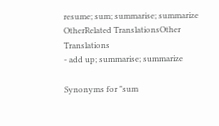resume; sum; summarise; summarize
OtherRelated TranslationsOther Translations
- add up; summarise; summarize

Synonyms for "sum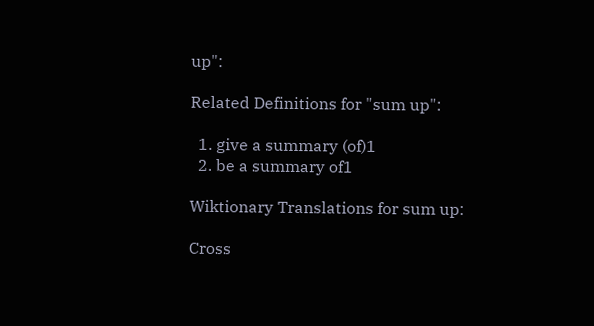up":

Related Definitions for "sum up":

  1. give a summary (of)1
  2. be a summary of1

Wiktionary Translations for sum up:

Cross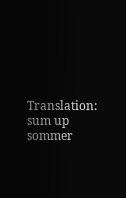Translation:
sum up sommer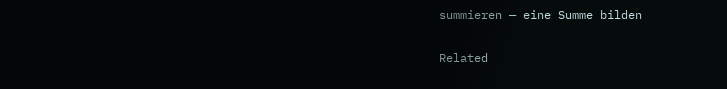summieren — eine Summe bilden

Related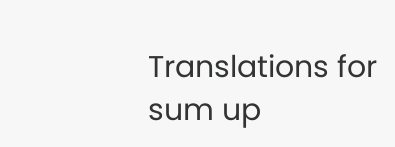Translations for sum up